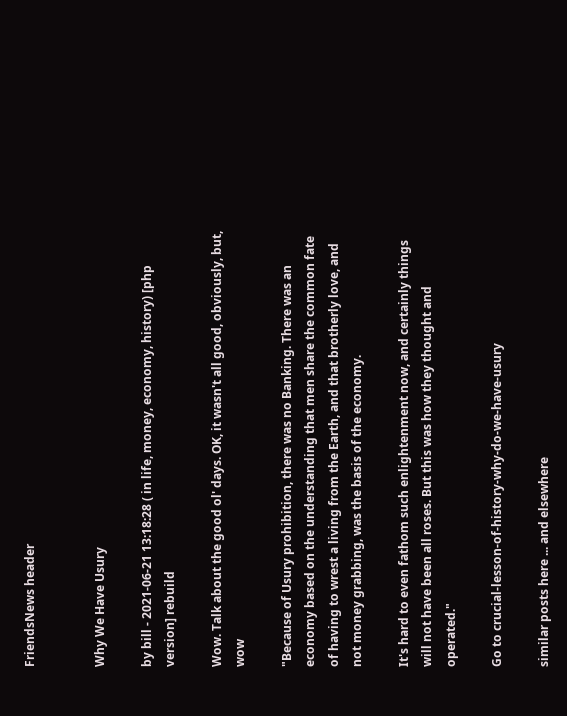FriendsNews header


Why We Have Usury

by bill - 2021-06-21 13:18:28 ( in life, money, economy, history) [php version] rebuild

Wow. Talk about the good ol' days. OK, it wasn't all good, obviously, but, wow

"Because of Usury prohibition, there was no Banking. There was an economy based on the understanding that men share the common fate of having to wrest a living from the Earth, and that brotherly love, and not money grabbing, was the basis of the economy.

It's hard to even fathom such enlightenment now, and certainly things will not have been all roses. But this was how they thought and operated."

Go to crucial-lesson-of-history-why-do-we-have-usury

similar posts here ... and elsewhere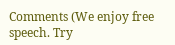Comments (We enjoy free speech. Try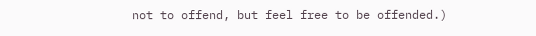not to offend, but feel free to be offended.)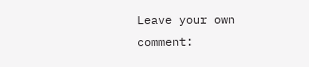Leave your own comment: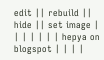edit || rebuild || hide || set image | | | | | | | hepya on blogspot | | | |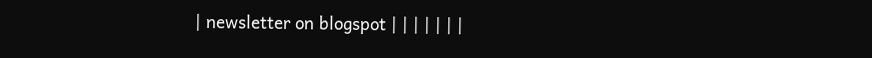| newsletter on blogspot | | | | | | |